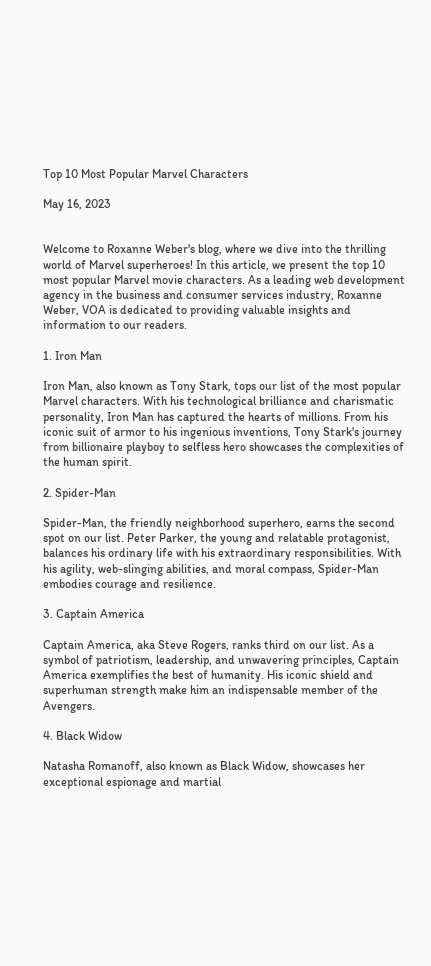Top 10 Most Popular Marvel Characters

May 16, 2023


Welcome to Roxanne Weber's blog, where we dive into the thrilling world of Marvel superheroes! In this article, we present the top 10 most popular Marvel movie characters. As a leading web development agency in the business and consumer services industry, Roxanne Weber, VOA is dedicated to providing valuable insights and information to our readers.

1. Iron Man

Iron Man, also known as Tony Stark, tops our list of the most popular Marvel characters. With his technological brilliance and charismatic personality, Iron Man has captured the hearts of millions. From his iconic suit of armor to his ingenious inventions, Tony Stark's journey from billionaire playboy to selfless hero showcases the complexities of the human spirit.

2. Spider-Man

Spider-Man, the friendly neighborhood superhero, earns the second spot on our list. Peter Parker, the young and relatable protagonist, balances his ordinary life with his extraordinary responsibilities. With his agility, web-slinging abilities, and moral compass, Spider-Man embodies courage and resilience.

3. Captain America

Captain America, aka Steve Rogers, ranks third on our list. As a symbol of patriotism, leadership, and unwavering principles, Captain America exemplifies the best of humanity. His iconic shield and superhuman strength make him an indispensable member of the Avengers.

4. Black Widow

Natasha Romanoff, also known as Black Widow, showcases her exceptional espionage and martial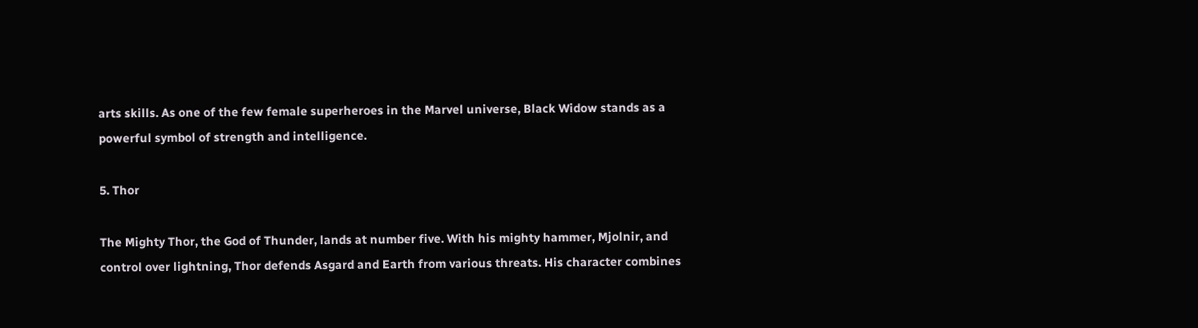arts skills. As one of the few female superheroes in the Marvel universe, Black Widow stands as a powerful symbol of strength and intelligence.

5. Thor

The Mighty Thor, the God of Thunder, lands at number five. With his mighty hammer, Mjolnir, and control over lightning, Thor defends Asgard and Earth from various threats. His character combines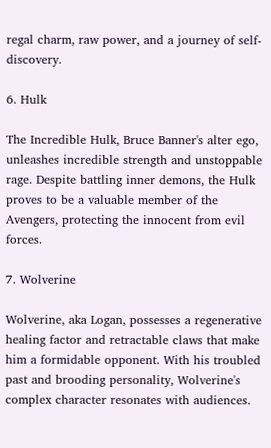regal charm, raw power, and a journey of self-discovery.

6. Hulk

The Incredible Hulk, Bruce Banner's alter ego, unleashes incredible strength and unstoppable rage. Despite battling inner demons, the Hulk proves to be a valuable member of the Avengers, protecting the innocent from evil forces.

7. Wolverine

Wolverine, aka Logan, possesses a regenerative healing factor and retractable claws that make him a formidable opponent. With his troubled past and brooding personality, Wolverine's complex character resonates with audiences.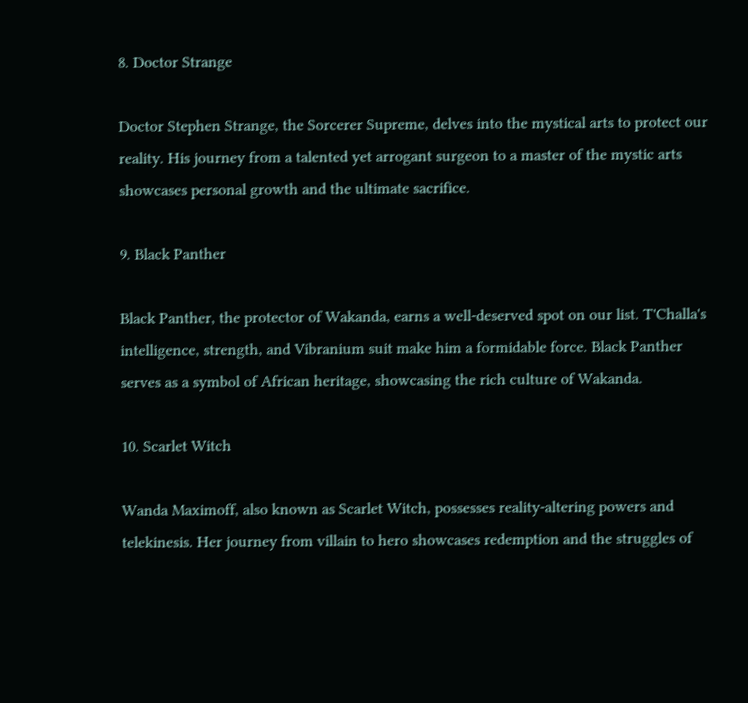8. Doctor Strange

Doctor Stephen Strange, the Sorcerer Supreme, delves into the mystical arts to protect our reality. His journey from a talented yet arrogant surgeon to a master of the mystic arts showcases personal growth and the ultimate sacrifice.

9. Black Panther

Black Panther, the protector of Wakanda, earns a well-deserved spot on our list. T'Challa's intelligence, strength, and Vibranium suit make him a formidable force. Black Panther serves as a symbol of African heritage, showcasing the rich culture of Wakanda.

10. Scarlet Witch

Wanda Maximoff, also known as Scarlet Witch, possesses reality-altering powers and telekinesis. Her journey from villain to hero showcases redemption and the struggles of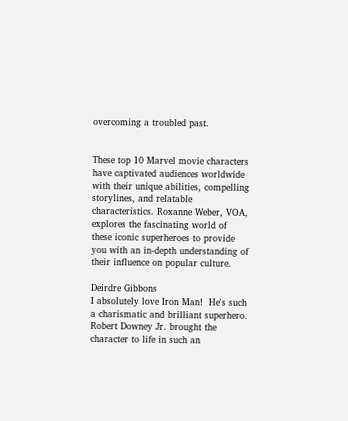overcoming a troubled past.


These top 10 Marvel movie characters have captivated audiences worldwide with their unique abilities, compelling storylines, and relatable characteristics. Roxanne Weber, VOA, explores the fascinating world of these iconic superheroes to provide you with an in-depth understanding of their influence on popular culture.

Deirdre Gibbons
I absolutely love Iron Man!  He's such a charismatic and brilliant superhero. Robert Downey Jr. brought the character to life in such an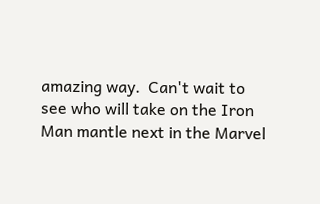amazing way.  Can't wait to see who will take on the Iron Man mantle next in the Marvel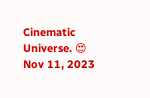Cinematic Universe. 😍
Nov 11, 2023